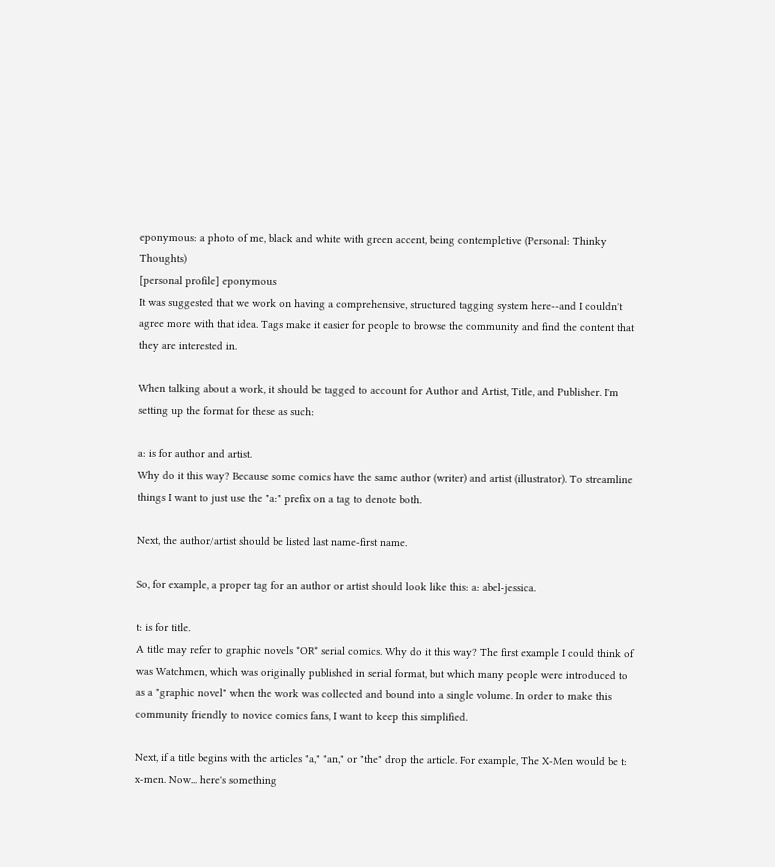eponymous: a photo of me, black and white with green accent, being contempletive (Personal: Thinky Thoughts)
[personal profile] eponymous
It was suggested that we work on having a comprehensive, structured tagging system here--and I couldn't agree more with that idea. Tags make it easier for people to browse the community and find the content that they are interested in.

When talking about a work, it should be tagged to account for Author and Artist, Title, and Publisher. I'm setting up the format for these as such:

a: is for author and artist.
Why do it this way? Because some comics have the same author (writer) and artist (illustrator). To streamline things I want to just use the "a:" prefix on a tag to denote both.

Next, the author/artist should be listed last name-first name.

So, for example, a proper tag for an author or artist should look like this: a: abel-jessica.

t: is for title.
A title may refer to graphic novels *OR* serial comics. Why do it this way? The first example I could think of was Watchmen, which was originally published in serial format, but which many people were introduced to as a "graphic novel" when the work was collected and bound into a single volume. In order to make this community friendly to novice comics fans, I want to keep this simplified.

Next, if a title begins with the articles "a," "an," or "the" drop the article. For example, The X-Men would be t: x-men. Now... here's something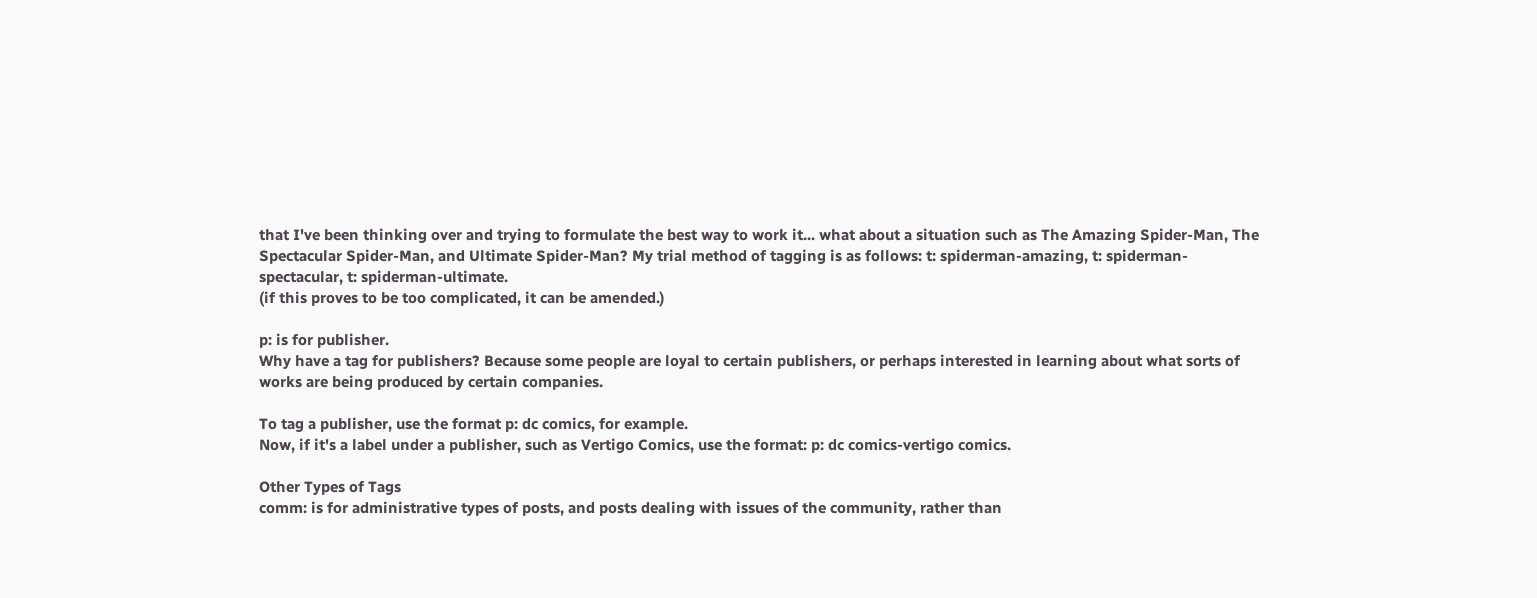that I've been thinking over and trying to formulate the best way to work it... what about a situation such as The Amazing Spider-Man, The Spectacular Spider-Man, and Ultimate Spider-Man? My trial method of tagging is as follows: t: spiderman-amazing, t: spiderman-spectacular, t: spiderman-ultimate.
(if this proves to be too complicated, it can be amended.)

p: is for publisher.
Why have a tag for publishers? Because some people are loyal to certain publishers, or perhaps interested in learning about what sorts of works are being produced by certain companies.

To tag a publisher, use the format p: dc comics, for example.
Now, if it's a label under a publisher, such as Vertigo Comics, use the format: p: dc comics-vertigo comics.

Other Types of Tags
comm: is for administrative types of posts, and posts dealing with issues of the community, rather than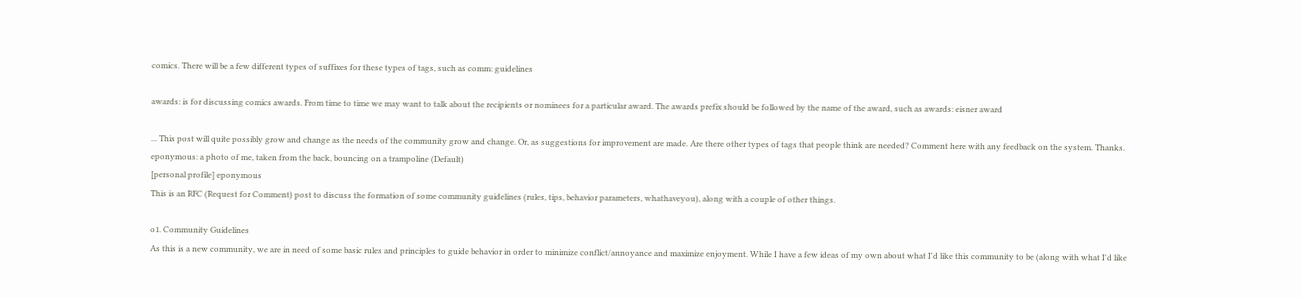comics. There will be a few different types of suffixes for these types of tags, such as comm: guidelines

awards: is for discussing comics awards. From time to time we may want to talk about the recipients or nominees for a particular award. The awards prefix should be followed by the name of the award, such as awards: eisner award

... This post will quite possibly grow and change as the needs of the community grow and change. Or, as suggestions for improvement are made. Are there other types of tags that people think are needed? Comment here with any feedback on the system. Thanks.
eponymous: a photo of me, taken from the back, bouncing on a trampoline (Default)
[personal profile] eponymous
This is an RFC (Request for Comment) post to discuss the formation of some community guidelines (rules, tips, behavior parameters, whathaveyou), along with a couple of other things.

o1. Community Guidelines
As this is a new community, we are in need of some basic rules and principles to guide behavior in order to minimize conflict/annoyance and maximize enjoyment. While I have a few ideas of my own about what I'd like this community to be (along with what I'd like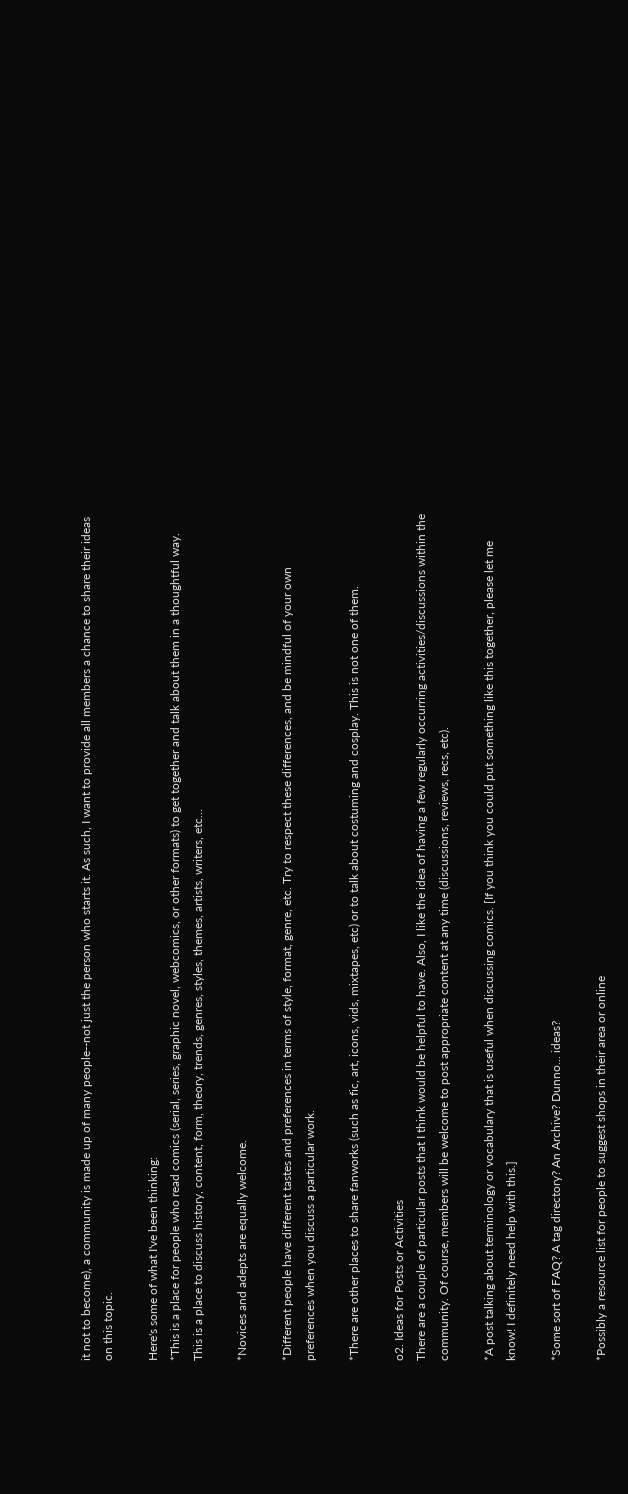it not to become), a community is made up of many people--not just the person who starts it. As such, I want to provide all members a chance to share their ideas on this topic.

Here's some of what I've been thinking:
*This is a place for people who read comics (serial, series, graphic novel, webcomics, or other formats) to get together and talk about them in a thoughtful way. This is a place to discuss history, content, form, theory, trends, genres, styles, themes, artists, writers, etc...

*Novices and adepts are equally welcome.

*Different people have different tastes and preferences in terms of style, format, genre, etc. Try to respect these differences, and be mindful of your own preferences when you discuss a particular work.

*There are other places to share fanworks (such as fic, art, icons, vids, mixtapes, etc) or to talk about costuming and cosplay. This is not one of them.

o2. Ideas for Posts or Activities
There are a couple of particular posts that I think would be helpful to have. Also, I like the idea of having a few regularly occurring activities/discussions within the community. Of course, members will be welcome to post appropriate content at any time (discussions, reviews, recs, etc).

*A post talking about terminology or vocabulary that is useful when discussing comics. [If you think you could put something like this together, please let me know! I definitely need help with this.]

*Some sort of FAQ? A tag directory? An Archive? Dunno... ideas?

*Possibly a resource list for people to suggest shops in their area or online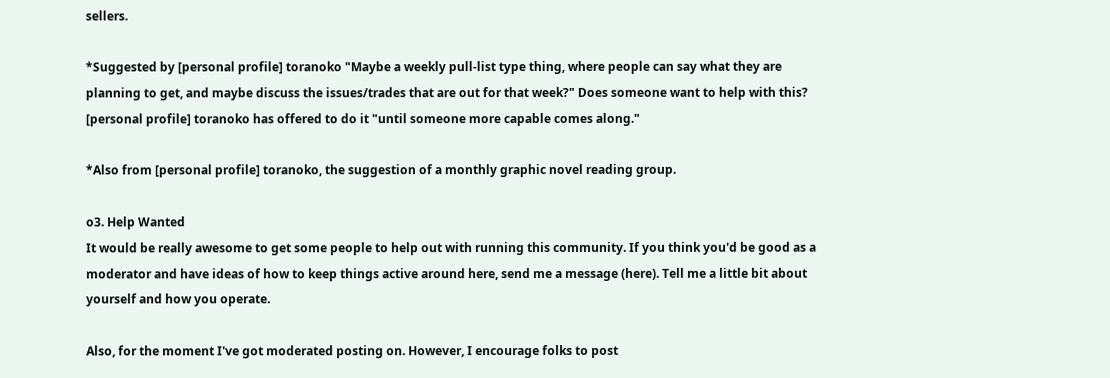sellers.

*Suggested by [personal profile] toranoko "Maybe a weekly pull-list type thing, where people can say what they are planning to get, and maybe discuss the issues/trades that are out for that week?" Does someone want to help with this? [personal profile] toranoko has offered to do it "until someone more capable comes along."

*Also from [personal profile] toranoko, the suggestion of a monthly graphic novel reading group.

o3. Help Wanted
It would be really awesome to get some people to help out with running this community. If you think you'd be good as a moderator and have ideas of how to keep things active around here, send me a message (here). Tell me a little bit about yourself and how you operate.

Also, for the moment I've got moderated posting on. However, I encourage folks to post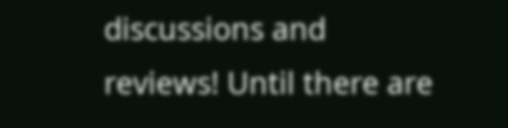discussions and reviews! Until there are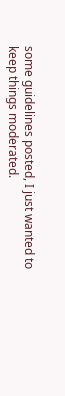some guidelines posted, I just wanted to keep things moderated.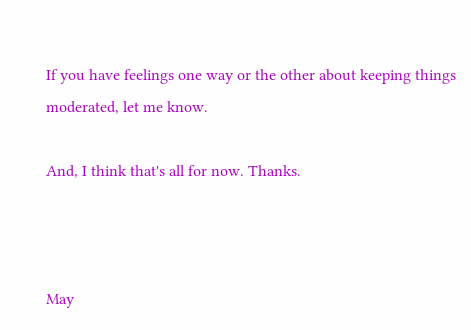If you have feelings one way or the other about keeping things moderated, let me know.

And, I think that's all for now. Thanks.



May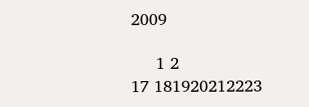2009

     1 2
17 181920212223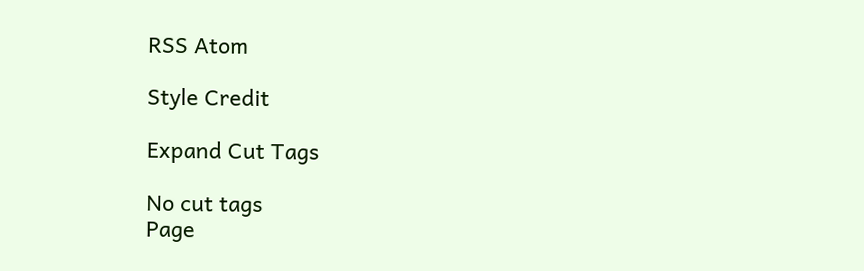RSS Atom

Style Credit

Expand Cut Tags

No cut tags
Page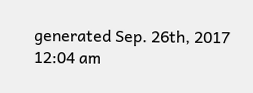generated Sep. 26th, 2017 12:04 am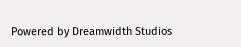Powered by Dreamwidth Studios